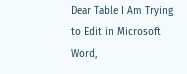Dear Table I Am Trying to Edit in Microsoft Word,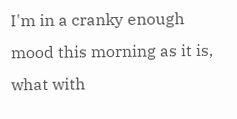I'm in a cranky enough mood this morning as it is, what with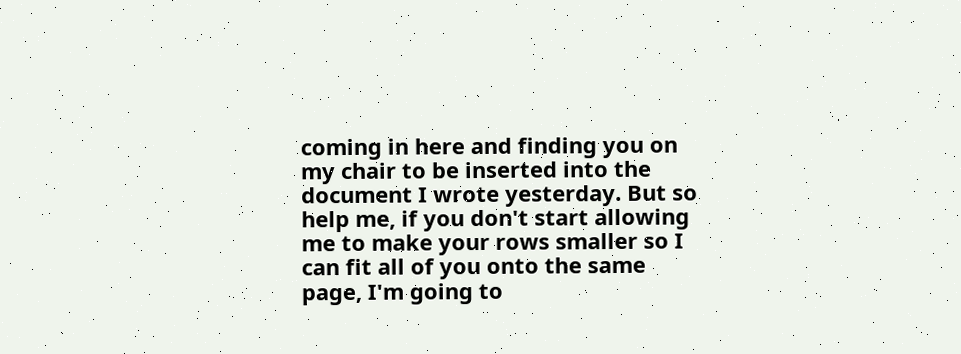coming in here and finding you on my chair to be inserted into the document I wrote yesterday. But so help me, if you don't start allowing me to make your rows smaller so I can fit all of you onto the same page, I'm going to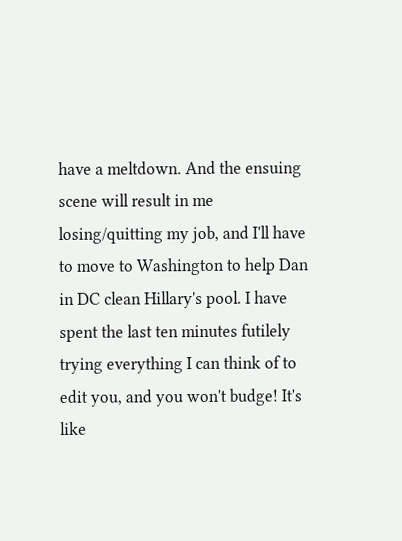have a meltdown. And the ensuing scene will result in me losing/quitting my job, and I'll have to move to Washington to help Dan in DC clean Hillary's pool. I have spent the last ten minutes futilely trying everything I can think of to edit you, and you won't budge! It's like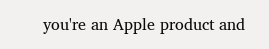you're an Apple product and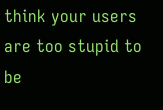think your users are too stupid to be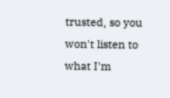trusted, so you won't listen to what I'm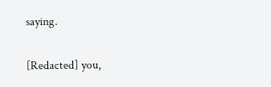saying.

[Redacted] you,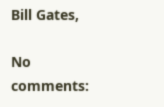Bill Gates,

No comments: